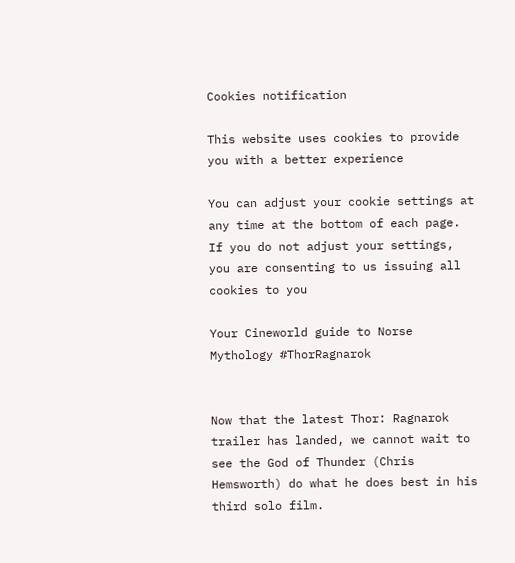Cookies notification

This website uses cookies to provide you with a better experience

You can adjust your cookie settings at any time at the bottom of each page. If you do not adjust your settings, you are consenting to us issuing all cookies to you

Your Cineworld guide to Norse Mythology #ThorRagnarok


Now that the latest Thor: Ragnarok trailer has landed, we cannot wait to see the God of Thunder (Chris Hemsworth) do what he does best in his third solo film.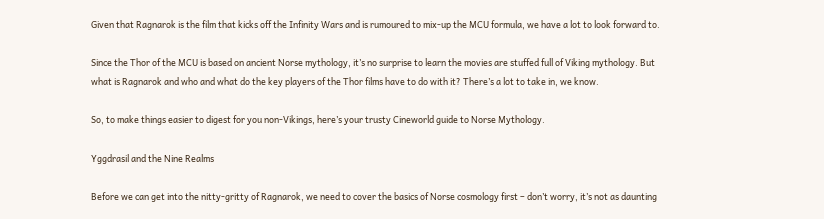Given that Ragnarok is the film that kicks off the Infinity Wars and is rumoured to mix-up the MCU formula, we have a lot to look forward to.

Since the Thor of the MCU is based on ancient Norse mythology, it’s no surprise to learn the movies are stuffed full of Viking mythology. But what is Ragnarok and who and what do the key players of the Thor films have to do with it? There’s a lot to take in, we know.

So, to make things easier to digest for you non-Vikings, here’s your trusty Cineworld guide to Norse Mythology.

Yggdrasil and the Nine Realms

Before we can get into the nitty-gritty of Ragnarok, we need to cover the basics of Norse cosmology first – don’t worry, it’s not as daunting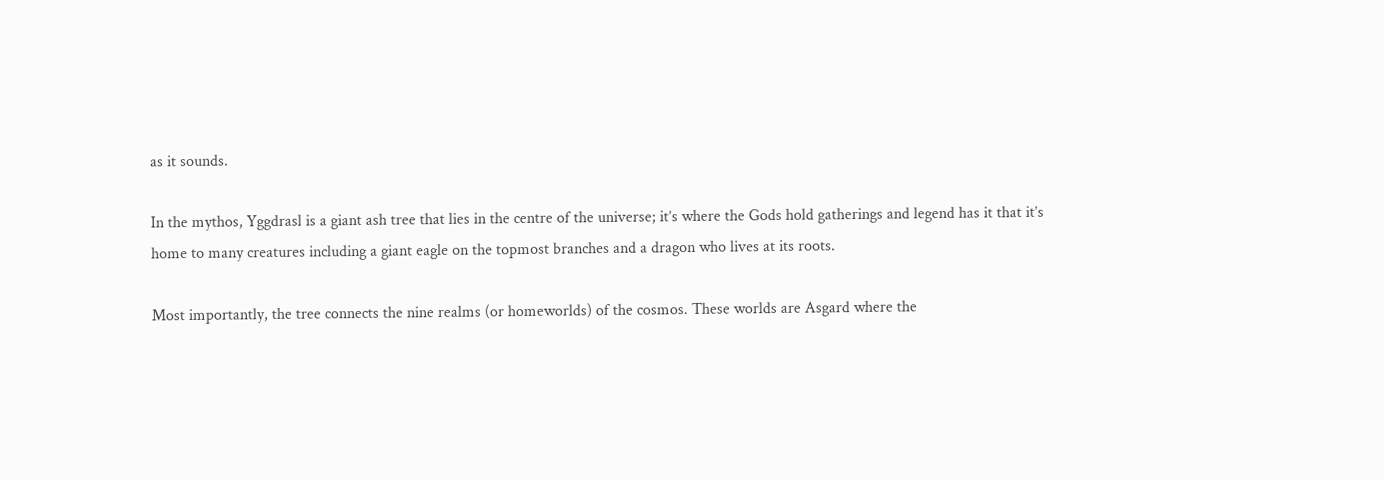as it sounds.

In the mythos, Yggdrasl is a giant ash tree that lies in the centre of the universe; it’s where the Gods hold gatherings and legend has it that it’s home to many creatures including a giant eagle on the topmost branches and a dragon who lives at its roots.

Most importantly, the tree connects the nine realms (or homeworlds) of the cosmos. These worlds are Asgard where the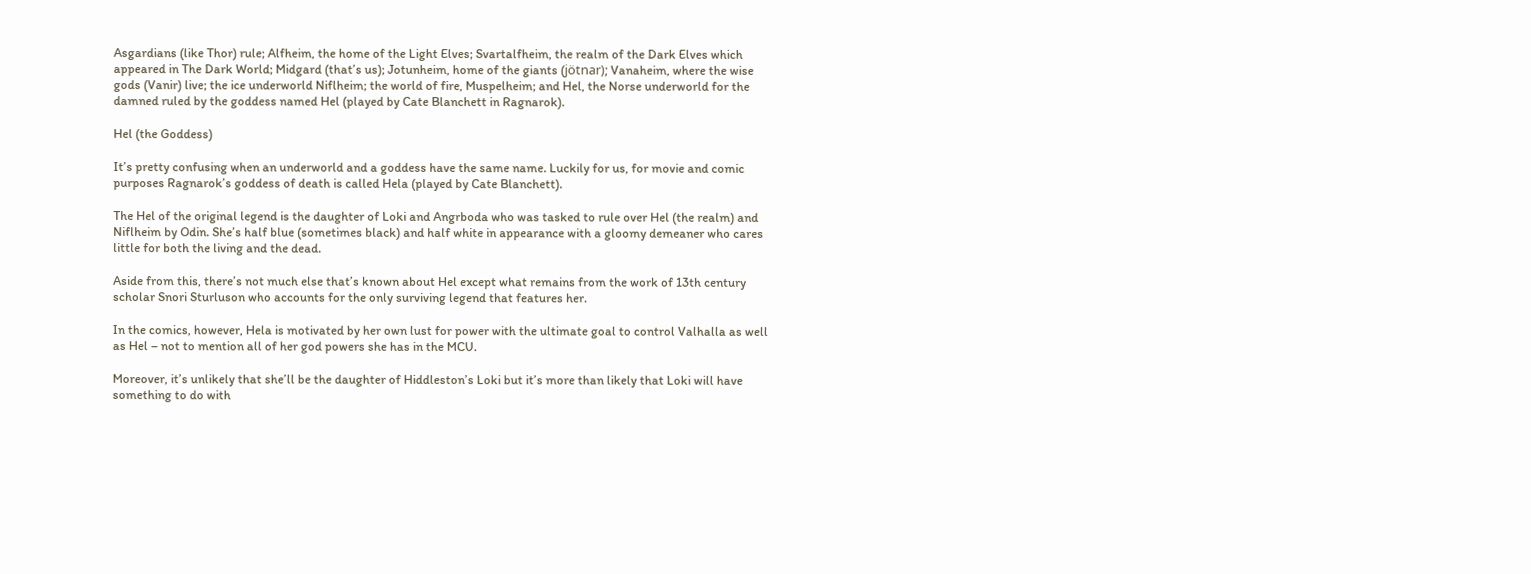Asgardians (like Thor) rule; Alfheim, the home of the Light Elves; Svartalfheim, the realm of the Dark Elves which appeared in The Dark World; Midgard (that’s us); Jotunheim, home of the giants (jötnar); Vanaheim, where the wise gods (Vanir) live; the ice underworld Niflheim; the world of fire, Muspelheim; and Hel, the Norse underworld for the damned ruled by the goddess named Hel (played by Cate Blanchett in Ragnarok).

Hel (the Goddess)

It’s pretty confusing when an underworld and a goddess have the same name. Luckily for us, for movie and comic purposes Ragnarok’s goddess of death is called Hela (played by Cate Blanchett).

The Hel of the original legend is the daughter of Loki and Angrboda who was tasked to rule over Hel (the realm) and Niflheim by Odin. She’s half blue (sometimes black) and half white in appearance with a gloomy demeaner who cares little for both the living and the dead.

Aside from this, there’s not much else that’s known about Hel except what remains from the work of 13th century scholar Snori Sturluson who accounts for the only surviving legend that features her.

In the comics, however, Hela is motivated by her own lust for power with the ultimate goal to control Valhalla as well as Hel – not to mention all of her god powers she has in the MCU.

Moreover, it’s unlikely that she’ll be the daughter of Hiddleston’s Loki but it’s more than likely that Loki will have something to do with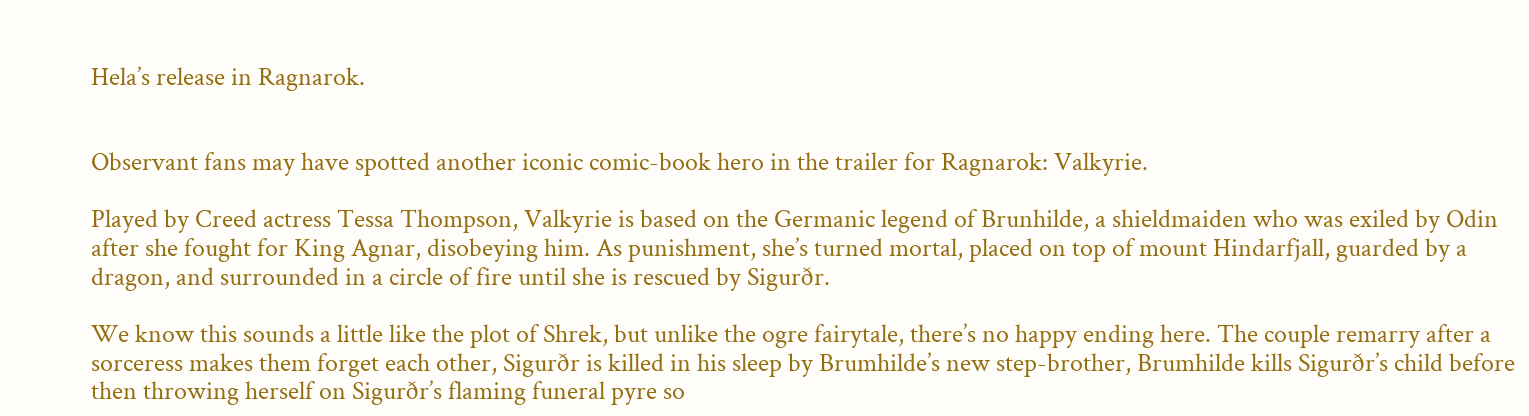Hela’s release in Ragnarok.


Observant fans may have spotted another iconic comic-book hero in the trailer for Ragnarok: Valkyrie.

Played by Creed actress Tessa Thompson, Valkyrie is based on the Germanic legend of Brunhilde, a shieldmaiden who was exiled by Odin after she fought for King Agnar, disobeying him. As punishment, she’s turned mortal, placed on top of mount Hindarfjall, guarded by a dragon, and surrounded in a circle of fire until she is rescued by Sigurðr.

We know this sounds a little like the plot of Shrek, but unlike the ogre fairytale, there’s no happy ending here. The couple remarry after a sorceress makes them forget each other, Sigurðr is killed in his sleep by Brumhilde’s new step-brother, Brumhilde kills Sigurðr’s child before then throwing herself on Sigurðr’s flaming funeral pyre so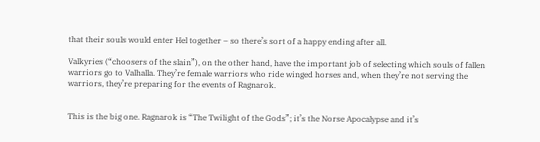that their souls would enter Hel together – so there’s sort of a happy ending after all.

Valkyries (“choosers of the slain”), on the other hand, have the important job of selecting which souls of fallen warriors go to Valhalla. They’re female warriors who ride winged horses and, when they’re not serving the warriors, they’re preparing for the events of Ragnarok.


This is the big one. Ragnarok is “The Twilight of the Gods”; it’s the Norse Apocalypse and it’s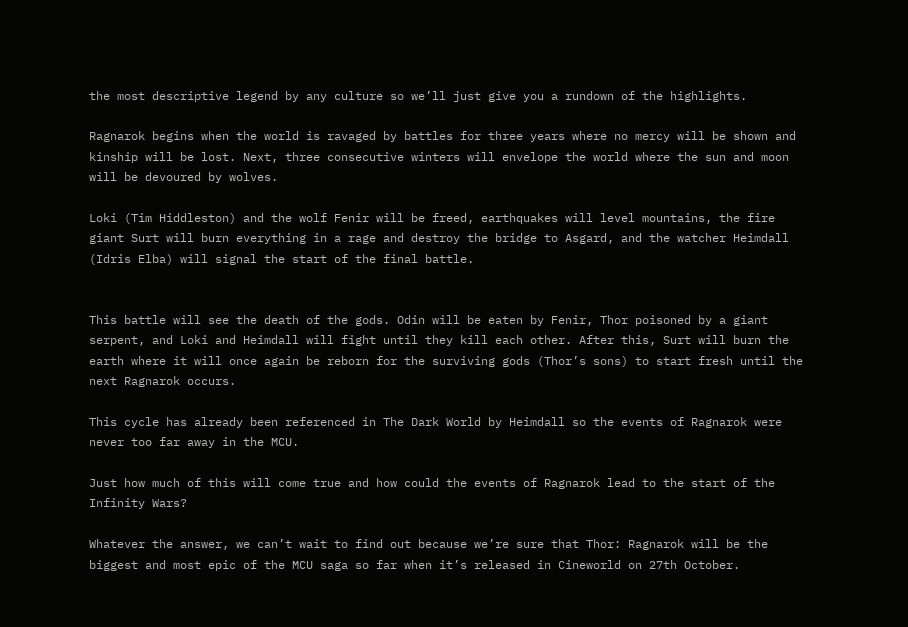the most descriptive legend by any culture so we’ll just give you a rundown of the highlights.

Ragnarok begins when the world is ravaged by battles for three years where no mercy will be shown and kinship will be lost. Next, three consecutive winters will envelope the world where the sun and moon will be devoured by wolves.

Loki (Tim Hiddleston) and the wolf Fenir will be freed, earthquakes will level mountains, the fire giant Surt will burn everything in a rage and destroy the bridge to Asgard, and the watcher Heimdall (Idris Elba) will signal the start of the final battle.


This battle will see the death of the gods. Odin will be eaten by Fenir, Thor poisoned by a giant serpent, and Loki and Heimdall will fight until they kill each other. After this, Surt will burn the earth where it will once again be reborn for the surviving gods (Thor’s sons) to start fresh until the next Ragnarok occurs.

This cycle has already been referenced in The Dark World by Heimdall so the events of Ragnarok were never too far away in the MCU.

Just how much of this will come true and how could the events of Ragnarok lead to the start of the Infinity Wars?

Whatever the answer, we can’t wait to find out because we’re sure that Thor: Ragnarok will be the biggest and most epic of the MCU saga so far when it’s released in Cineworld on 27th October.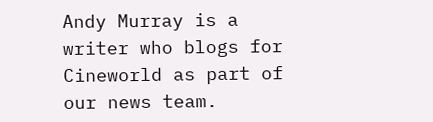Andy Murray is a writer who blogs for Cineworld as part of our news team.